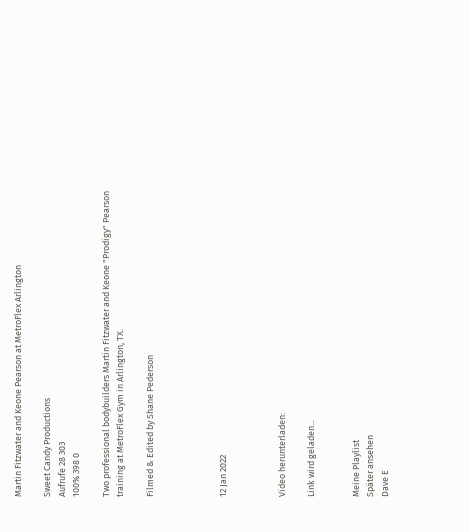Martin Fitzwater and Keone Pearson at MetroFlex Arlington

Sweet Candy Productions
Aufrufe 28 303
100% 398 0

Two professional bodybuilders Martin Fitzwater and Keone "Prodigy" Pearson training at MetroFlex Gym in Arlington, TX.

Filmed & Edited by Shane Pederson




12 Jan 2022



Video herunterladen:

Link wird geladen...


Meine Playlist
Später ansehen
Dave E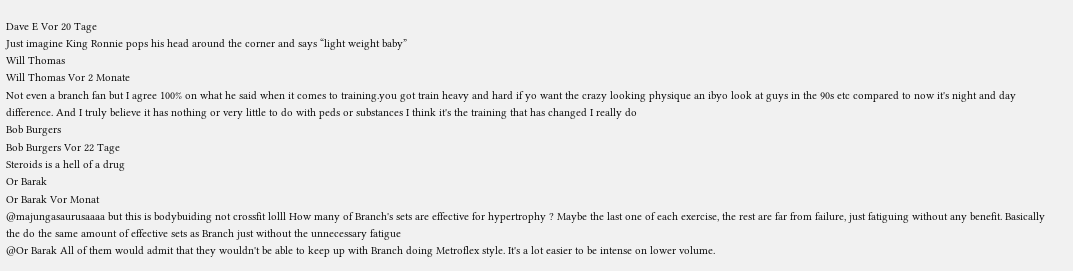Dave E Vor 20 Tage
Just imagine King Ronnie pops his head around the corner and says “light weight baby”
Will Thomas
Will Thomas Vor 2 Monate
Not even a branch fan but I agree 100% on what he said when it comes to training.you got train heavy and hard if yo want the crazy looking physique an ibyo look at guys in the 90s etc compared to now it's night and day difference. And I truly believe it has nothing or very little to do with peds or substances I think it's the training that has changed I really do
Bob Burgers
Bob Burgers Vor 22 Tage
Steroids is a hell of a drug
Or Barak
Or Barak Vor Monat
@majungasaurusaaaa but this is bodybuiding not crossfit lolll How many of Branch's sets are effective for hypertrophy ? Maybe the last one of each exercise, the rest are far from failure, just fatiguing without any benefit. Basically the do the same amount of effective sets as Branch just without the unnecessary fatigue
@Or Barak All of them would admit that they wouldn't be able to keep up with Branch doing Metroflex style. It's a lot easier to be intense on lower volume.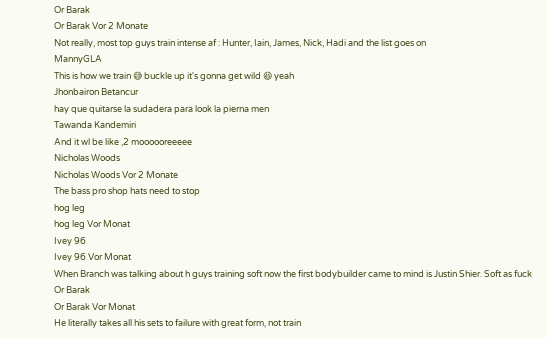Or Barak
Or Barak Vor 2 Monate
Not really, most top guys train intense af : Hunter, Iain, James, Nick, Hadi and the list goes on
MannyGLA
This is how we train 😅 buckle up it's gonna get wild 😆 yeah
Jhonbairon Betancur
hay que quitarse la sudadera para look la pierna men
Tawanda Kandemiri
And it wl be like ,2 moooooreeeee
Nicholas Woods
Nicholas Woods Vor 2 Monate
The bass pro shop hats need to stop
hog leg
hog leg Vor Monat
Ivey 96
Ivey 96 Vor Monat
When Branch was talking about h guys training soft now the first bodybuilder came to mind is Justin Shier. Soft as fuck
Or Barak
Or Barak Vor Monat
He literally takes all his sets to failure with great form, not train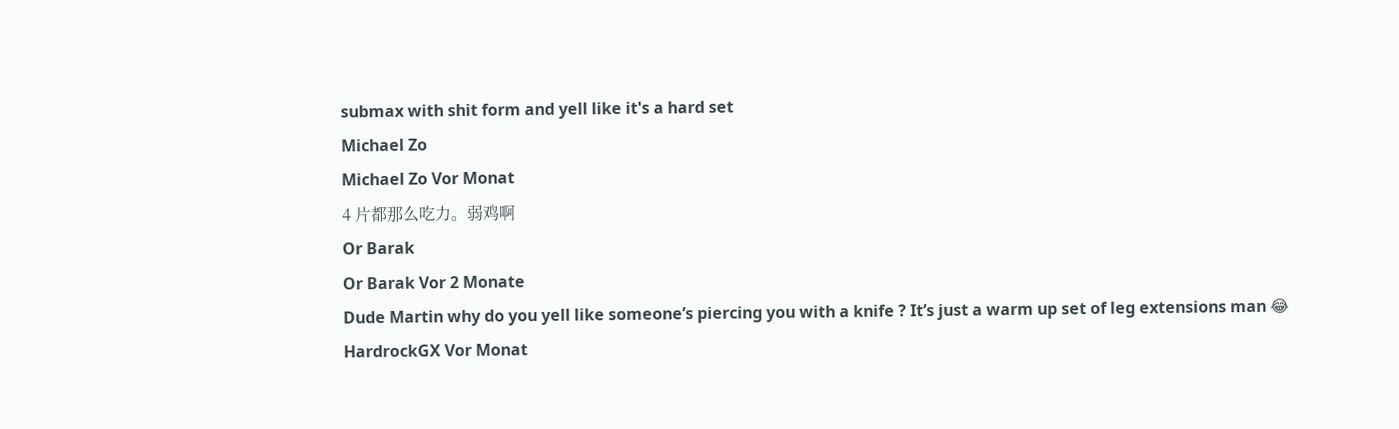submax with shit form and yell like it's a hard set
Michael Zo
Michael Zo Vor Monat
4 片都那么吃力。弱鸡啊
Or Barak
Or Barak Vor 2 Monate
Dude Martin why do you yell like someone’s piercing you with a knife ? It’s just a warm up set of leg extensions man 😂
HardrockGX Vor Monat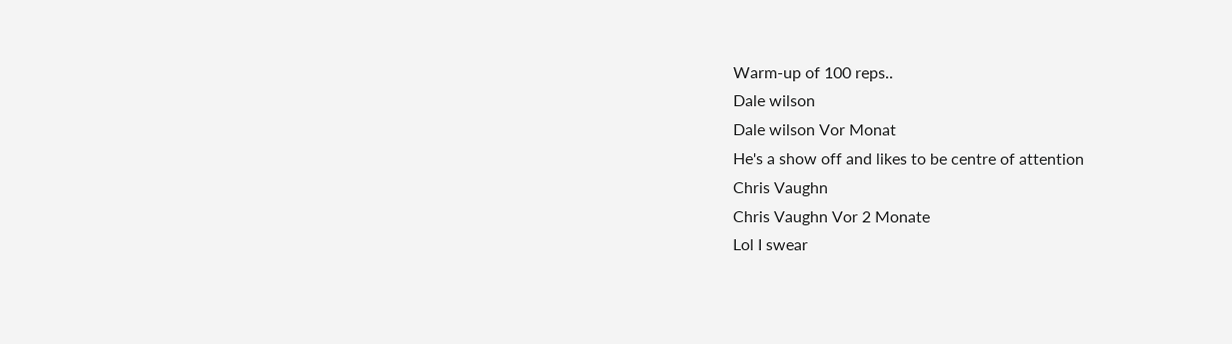Warm-up of 100 reps..
Dale wilson
Dale wilson Vor Monat
He's a show off and likes to be centre of attention
Chris Vaughn
Chris Vaughn Vor 2 Monate
Lol I swear